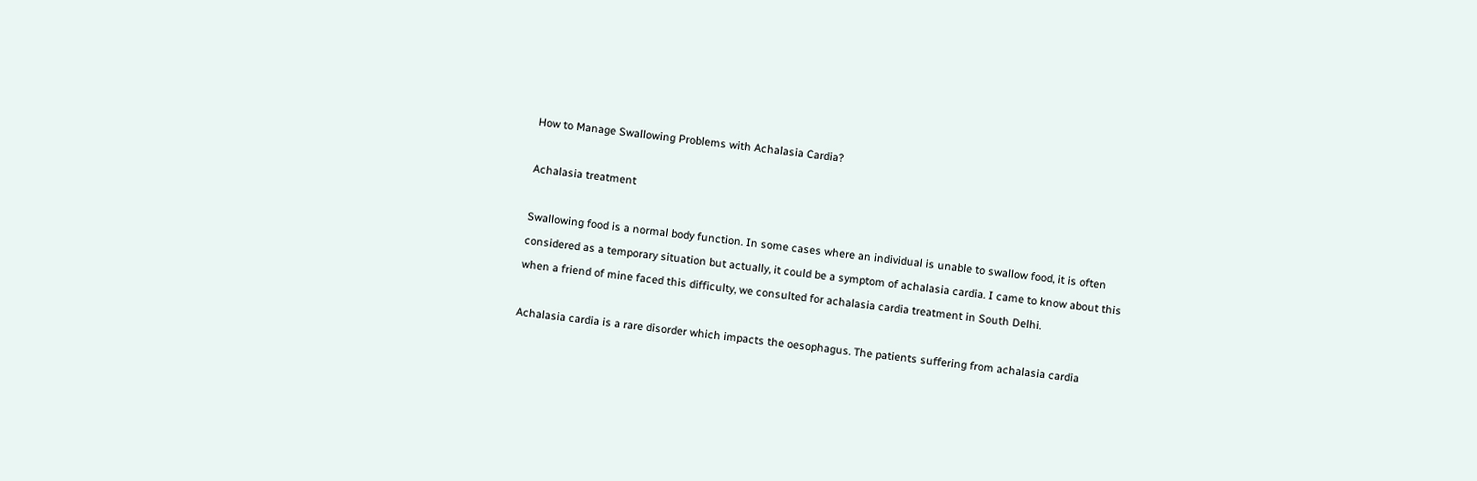How to Manage Swallowing Problems with Achalasia Cardia?

Achalasia treatment

Swallowing food is a normal body function. In some cases where an individual is unable to swallow food, it is often considered as a temporary situation but actually, it could be a symptom of achalasia cardia. I came to know about this when a friend of mine faced this difficulty, we consulted for achalasia cardia treatment in South Delhi.

Achalasia cardia is a rare disorder which impacts the oesophagus. The patients suffering from achalasia cardia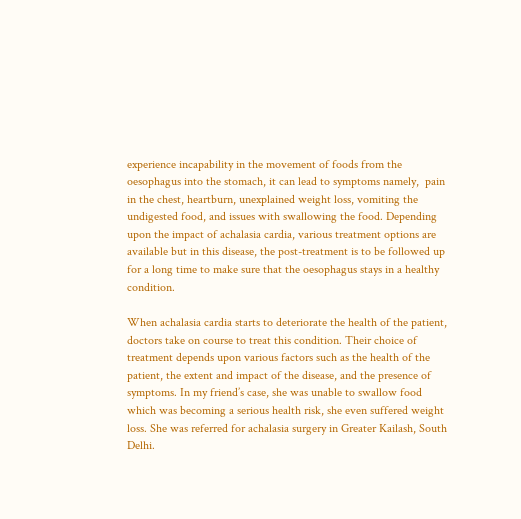experience incapability in the movement of foods from the oesophagus into the stomach, it can lead to symptoms namely,  pain in the chest, heartburn, unexplained weight loss, vomiting the undigested food, and issues with swallowing the food. Depending upon the impact of achalasia cardia, various treatment options are available but in this disease, the post-treatment is to be followed up for a long time to make sure that the oesophagus stays in a healthy condition.

When achalasia cardia starts to deteriorate the health of the patient, doctors take on course to treat this condition. Their choice of treatment depends upon various factors such as the health of the patient, the extent and impact of the disease, and the presence of symptoms. In my friend’s case, she was unable to swallow food which was becoming a serious health risk, she even suffered weight loss. She was referred for achalasia surgery in Greater Kailash, South Delhi.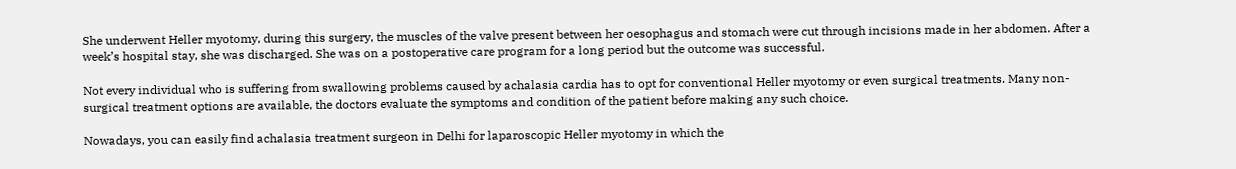She underwent Heller myotomy, during this surgery, the muscles of the valve present between her oesophagus and stomach were cut through incisions made in her abdomen. After a week’s hospital stay, she was discharged. She was on a postoperative care program for a long period but the outcome was successful.

Not every individual who is suffering from swallowing problems caused by achalasia cardia has to opt for conventional Heller myotomy or even surgical treatments. Many non-surgical treatment options are available, the doctors evaluate the symptoms and condition of the patient before making any such choice.

Nowadays, you can easily find achalasia treatment surgeon in Delhi for laparoscopic Heller myotomy in which the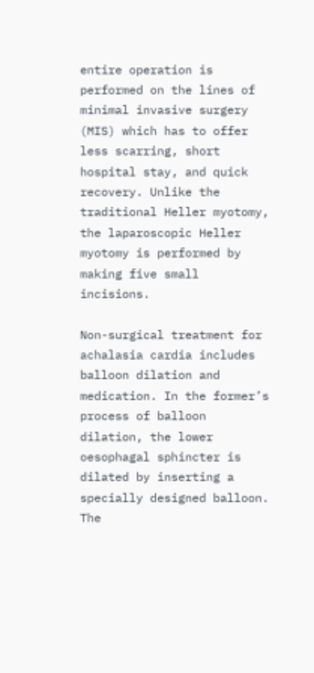entire operation is performed on the lines of minimal invasive surgery (MIS) which has to offer less scarring, short hospital stay, and quick recovery. Unlike the traditional Heller myotomy, the laparoscopic Heller myotomy is performed by making five small incisions.

Non-surgical treatment for achalasia cardia includes balloon dilation and medication. In the former’s process of balloon dilation, the lower oesophagal sphincter is dilated by inserting a specially designed balloon. The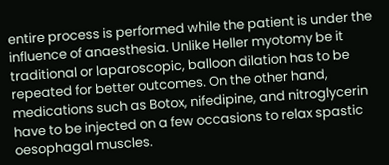entire process is performed while the patient is under the influence of anaesthesia. Unlike Heller myotomy be it traditional or laparoscopic, balloon dilation has to be repeated for better outcomes. On the other hand, medications such as Botox, nifedipine, and nitroglycerin have to be injected on a few occasions to relax spastic oesophagal muscles.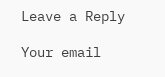Leave a Reply

Your email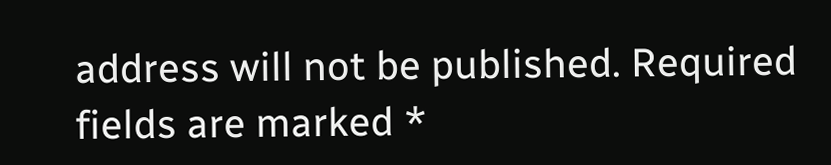address will not be published. Required fields are marked *